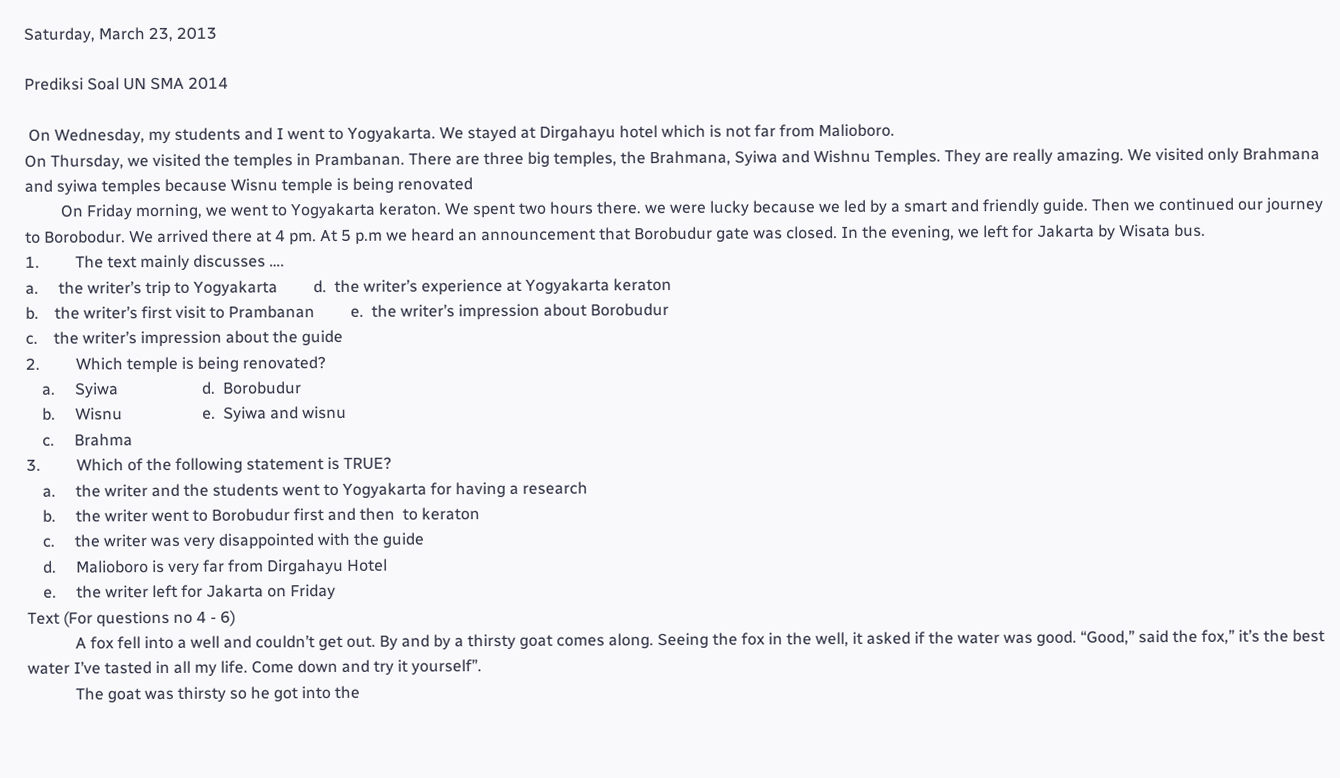Saturday, March 23, 2013

Prediksi Soal UN SMA 2014

 On Wednesday, my students and I went to Yogyakarta. We stayed at Dirgahayu hotel which is not far from Malioboro.
On Thursday, we visited the temples in Prambanan. There are three big temples, the Brahmana, Syiwa and Wishnu Temples. They are really amazing. We visited only Brahmana and syiwa temples because Wisnu temple is being renovated
         On Friday morning, we went to Yogyakarta keraton. We spent two hours there. we were lucky because we led by a smart and friendly guide. Then we continued our journey to Borobodur. We arrived there at 4 pm. At 5 p.m we heard an announcement that Borobudur gate was closed. In the evening, we left for Jakarta by Wisata bus.
1.         The text mainly discusses ….
a.     the writer’s trip to Yogyakarta         d.  the writer’s experience at Yogyakarta keraton
b.    the writer’s first visit to Prambanan         e.  the writer’s impression about Borobudur
c.    the writer’s impression about the guide
2.         Which temple is being renovated?
    a.     Syiwa                     d.  Borobudur
    b.     Wisnu                    e.  Syiwa and wisnu
    c.     Brahma
3.         Which of the following statement is TRUE?
    a.     the writer and the students went to Yogyakarta for having a research
    b.     the writer went to Borobudur first and then  to keraton
    c.     the writer was very disappointed with the guide
    d.     Malioboro is very far from Dirgahayu Hotel
    e.     the writer left for Jakarta on Friday
Text (For questions no 4 - 6)
            A fox fell into a well and couldn’t get out. By and by a thirsty goat comes along. Seeing the fox in the well, it asked if the water was good. “Good,” said the fox,” it’s the best water I’ve tasted in all my life. Come down and try it yourself”.
            The goat was thirsty so he got into the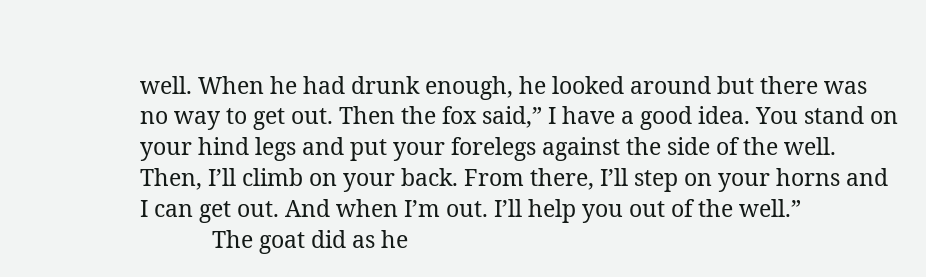well. When he had drunk enough, he looked around but there was no way to get out. Then the fox said,” I have a good idea. You stand on your hind legs and put your forelegs against the side of the well. Then, I’ll climb on your back. From there, I’ll step on your horns and I can get out. And when I’m out. I’ll help you out of the well.”
            The goat did as he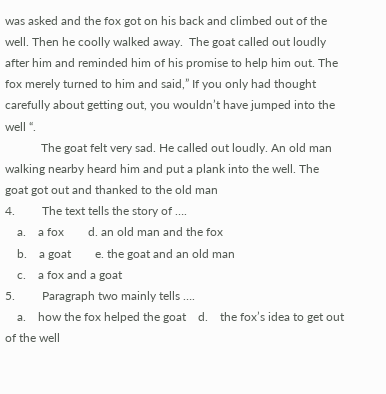was asked and the fox got on his back and climbed out of the well. Then he coolly walked away.  The goat called out loudly after him and reminded him of his promise to help him out. The fox merely turned to him and said,” If you only had thought carefully about getting out, you wouldn’t have jumped into the well “.
            The goat felt very sad. He called out loudly. An old man walking nearby heard him and put a plank into the well. The goat got out and thanked to the old man
4.         The text tells the story of ….
    a.    a fox        d. an old man and the fox
    b.    a goat        e. the goat and an old man
    c.    a fox and a goat
5.         Paragraph two mainly tells ….
    a.    how the fox helped the goat    d.    the fox’s idea to get out of the well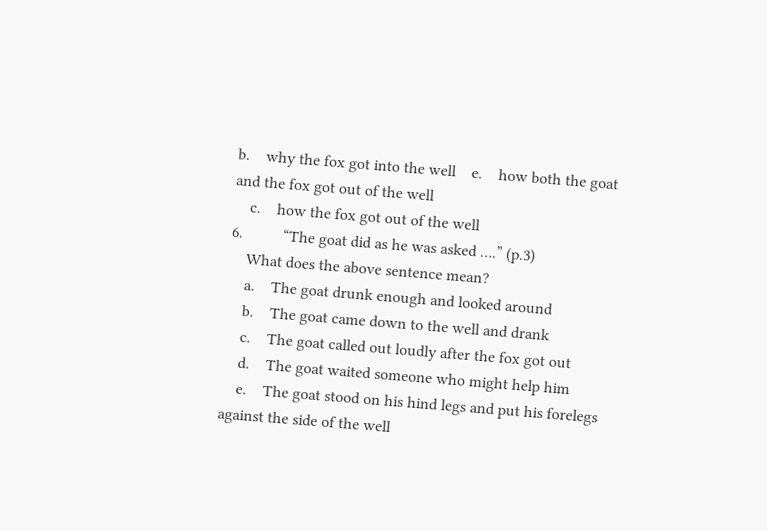b.    why the fox got into the well    e.    how both the goat and the fox got out of the well
    c.    how the fox got out of the well
6.          “The goat did as he was asked ….” (p.3)
    What does the above sentence mean?
    a.    The goat drunk enough and looked around
    b.    The goat came down to the well and drank
    c.    The goat called out loudly after the fox got out
    d.    The goat waited someone who might help him
    e.    The goat stood on his hind legs and put his forelegs against the side of the well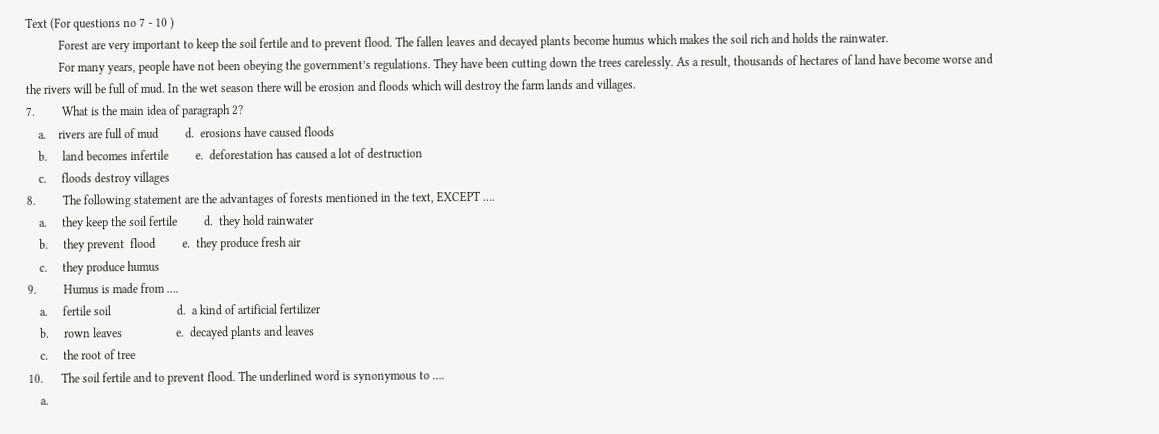Text (For questions no 7 - 10 )
           Forest are very important to keep the soil fertile and to prevent flood. The fallen leaves and decayed plants become humus which makes the soil rich and holds the rainwater.
           For many years, people have not been obeying the government’s regulations. They have been cutting down the trees carelessly. As a result, thousands of hectares of land have become worse and the rivers will be full of mud. In the wet season there will be erosion and floods which will destroy the farm lands and villages.
7.         What is the main idea of paragraph 2?
    a.    rivers are full of mud         d.  erosions have caused floods
    b.     land becomes infertile         e.  deforestation has caused a lot of destruction
    c.     floods destroy villages
8.         The following statement are the advantages of forests mentioned in the text, EXCEPT ….
    a.     they keep the soil fertile         d.  they hold rainwater
    b.     they prevent  flood         e.  they produce fresh air
    c.     they produce humus
9.         Humus is made from ….
    a.     fertile soil                      d.  a kind of artificial fertilizer
    b.     rown leaves                  e.  decayed plants and leaves
    c.     the root of tree
10.      The soil fertile and to prevent flood. The underlined word is synonymous to ….
    a.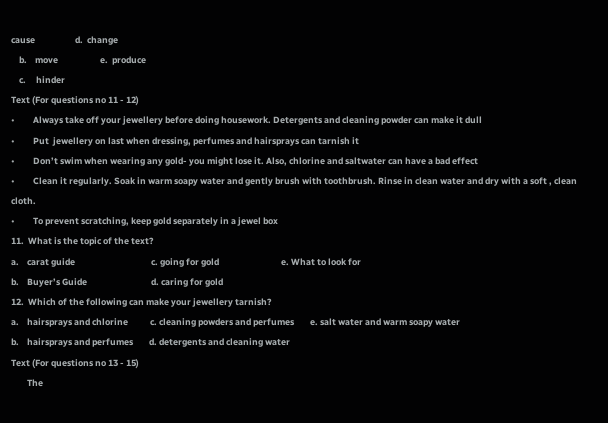cause                    d.  change
    b.    move                     e.  produce
    c.     hinder
Text (For questions no 11 - 12)
•         Always take off your jewellery before doing housework. Detergents and cleaning powder can make it dull
•         Put  jewellery on last when dressing, perfumes and hairsprays can tarnish it
•         Don’t swim when wearing any gold- you might lose it. Also, chlorine and saltwater can have a bad effect
•         Clean it regularly. Soak in warm soapy water and gently brush with toothbrush. Rinse in clean water and dry with a soft , clean cloth.
•         To prevent scratching, keep gold separately in a jewel box
11.  What is the topic of the text?
a.    carat guide                                      c. going for gold                               e. What to look for
b.    Buyer’s Guide                                d. caring for gold
12.  Which of the following can make your jewellery tarnish?
a.    hairsprays and chlorine           c. cleaning powders and perfumes        e. salt water and warm soapy water
b.    hairsprays and perfumes        d. detergents and cleaning water
Text (For questions no 13 - 15)
        The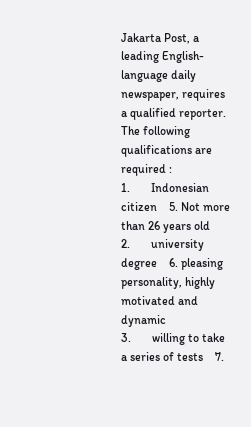Jakarta Post, a leading English- language daily newspaper, requires a qualified reporter. The following qualifications are required :
1.       Indonesian citizen    5. Not more than 26 years old
2.       university degree    6. pleasing personality, highly motivated and dynamic
3.       willing to take a series of tests    7.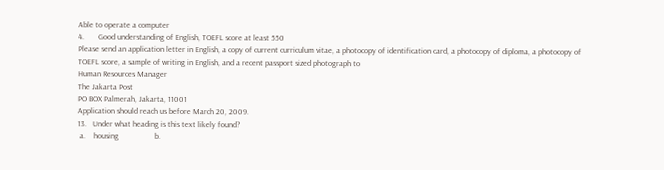Able to operate a computer
4.       Good understanding of English, TOEFL score at least 550
Please send an application letter in English, a copy of current curriculum vitae, a photocopy of identification card, a photocopy of diploma, a photocopy of TOEFL score, a sample of writing in English, and a recent passport sized photograph to
Human Resources Manager
The Jakarta Post
PO BOX Palmerah, Jakarta, 11001
Application should reach us before March 20, 2009.
13.   Under what heading is this text likely found?
 a.    housing                  b.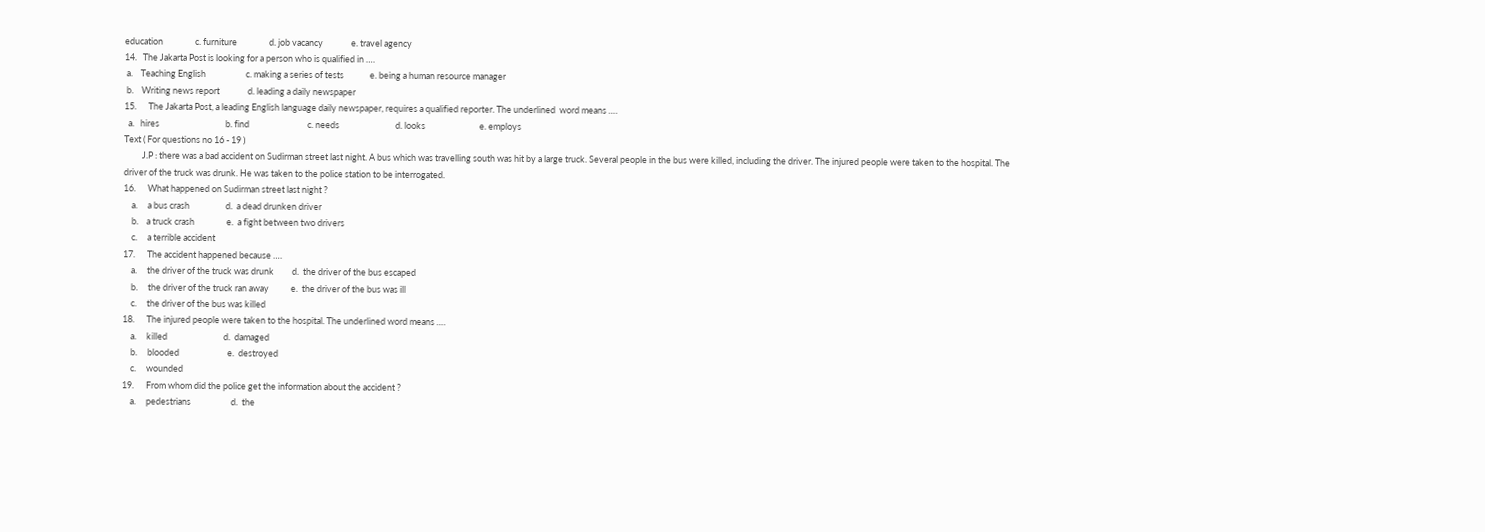education                c. furniture                d. job vacancy              e. travel agency
14.   The Jakarta Post is looking for a person who is qualified in ….
 a.    Teaching English                    c. making a series of tests             e. being a human resource manager
 b.    Writing news report              d. leading a daily newspaper
15.      The Jakarta Post, a leading English language daily newspaper, requires a qualified reporter. The underlined  word means ….
  a.   hires                                 b. find                             c. needs                            d. looks                           e. employs
Text ( For questions no 16 - 19 )
         J.P : there was a bad accident on Sudirman street last night. A bus which was travelling south was hit by a large truck. Several people in the bus were killed, including the driver. The injured people were taken to the hospital. The driver of the truck was drunk. He was taken to the police station to be interrogated.
16.      What happened on Sudirman street last night ?
    a.     a bus crash                  d.  a dead drunken driver
    b.    a truck crash                e.  a fight between two drivers
    c.     a terrible accident
17.      The accident happened because ….
    a.     the driver of the truck was drunk         d.  the driver of the bus escaped
    b.     the driver of the truck ran away           e.  the driver of the bus was ill
    c.     the driver of the bus was killed
18.      The injured people were taken to the hospital. The underlined word means ….
    a.     killed                            d.  damaged
    b.     blooded                        e.  destroyed
    c.     wounded
19.      From whom did the police get the information about the accident ?
    a.     pedestrians                    d.  the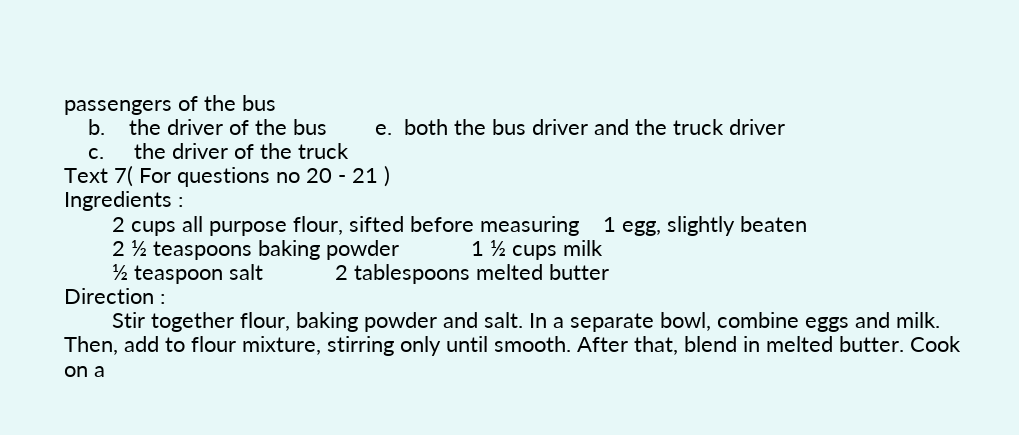passengers of the bus
    b.    the driver of the bus        e.  both the bus driver and the truck driver
    c.     the driver of the truck
Text 7( For questions no 20 - 21 )
Ingredients :
        2 cups all purpose flour, sifted before measuring    1 egg, slightly beaten
        2 ½ teaspoons baking powder            1 ½ cups milk
        ½ teaspoon salt            2 tablespoons melted butter
Direction :
        Stir together flour, baking powder and salt. In a separate bowl, combine eggs and milk. Then, add to flour mixture, stirring only until smooth. After that, blend in melted butter. Cook on a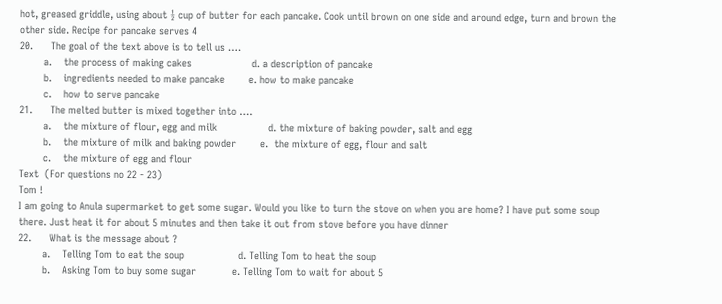hot, greased griddle, using about ½ cup of butter for each pancake. Cook until brown on one side and around edge, turn and brown the other side. Recipe for pancake serves 4
20.      The goal of the text above is to tell us ….
        a.    the process of making cakes                    d. a description of pancake
        b.    ingredients needed to make pancake        e. how to make pancake
        c.    how to serve pancake
21.      The melted butter is mixed together into ….
        a.    the mixture of flour, egg and milk                 d. the mixture of baking powder, salt and egg
        b.    the mixture of milk and baking powder        e.  the mixture of egg, flour and salt
        c.    the mixture of egg and flour
Text  (For questions no 22 - 23)
Tom !
I am going to Anula supermarket to get some sugar. Would you like to turn the stove on when you are home? I have put some soup there. Just heat it for about 5 minutes and then take it out from stove before you have dinner
22.      What is the message about ?
        a.    Telling Tom to eat the soup                  d. Telling Tom to heat the soup
        b.    Asking Tom to buy some sugar            e. Telling Tom to wait for about 5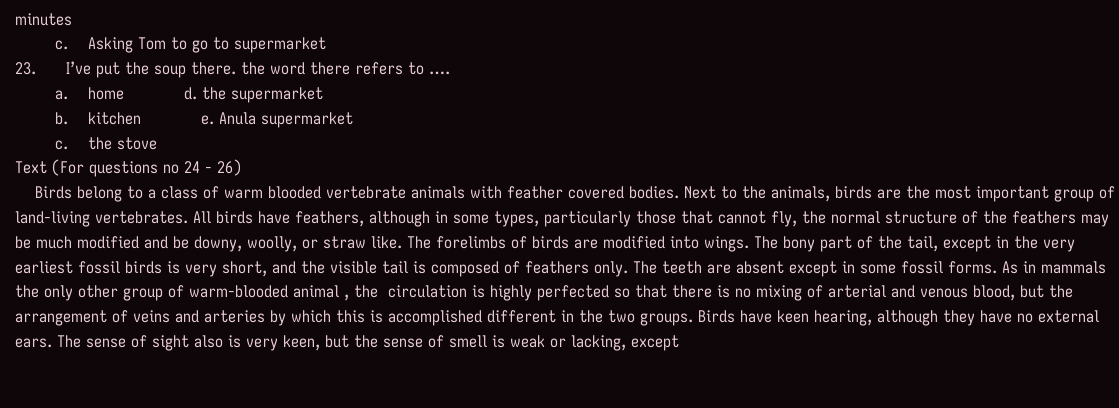minutes
        c.    Asking Tom to go to supermarket
23.      I’ve put the soup there. the word there refers to ….
        a.    home            d. the supermarket
        b.    kitchen            e. Anula supermarket
        c.    the stove
Text (For questions no 24 - 26)
    Birds belong to a class of warm blooded vertebrate animals with feather covered bodies. Next to the animals, birds are the most important group of land-living vertebrates. All birds have feathers, although in some types, particularly those that cannot fly, the normal structure of the feathers may be much modified and be downy, woolly, or straw like. The forelimbs of birds are modified into wings. The bony part of the tail, except in the very earliest fossil birds is very short, and the visible tail is composed of feathers only. The teeth are absent except in some fossil forms. As in mammals the only other group of warm-blooded animal , the  circulation is highly perfected so that there is no mixing of arterial and venous blood, but the arrangement of veins and arteries by which this is accomplished different in the two groups. Birds have keen hearing, although they have no external ears. The sense of sight also is very keen, but the sense of smell is weak or lacking, except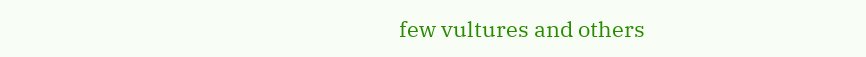few vultures and others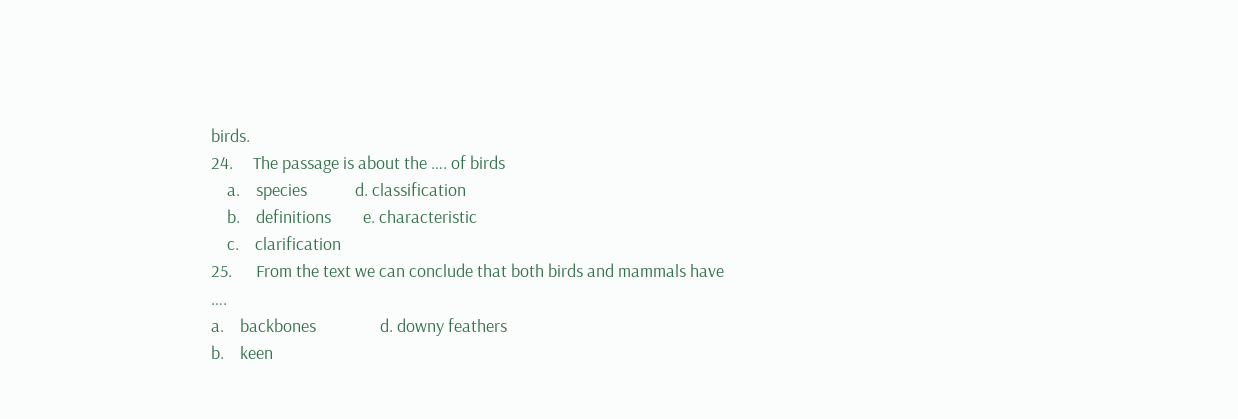birds.
24.     The passage is about the …. of birds
    a.    species            d. classification
    b.    definitions        e. characteristic
    c.    clarification
25.      From the text we can conclude that both birds and mammals have ….
a.    backbones                d. downy feathers
b.    keen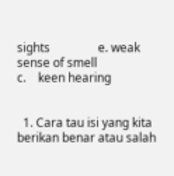sights                e. weak sense of smell
c.    keen hearing


  1. Cara tau isi yang kita berikan benar atau salah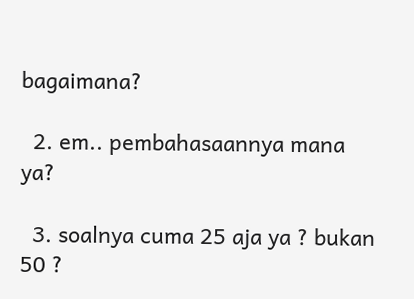bagaimana?

  2. em.. pembahasaannya mana ya?

  3. soalnya cuma 25 aja ya ? bukan 50 ?